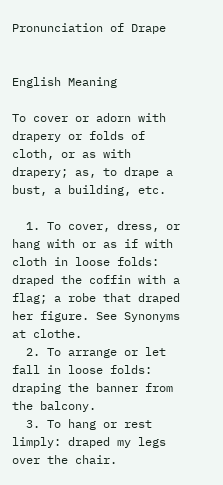Pronunciation of Drape


English Meaning

To cover or adorn with drapery or folds of cloth, or as with drapery; as, to drape a bust, a building, etc.

  1. To cover, dress, or hang with or as if with cloth in loose folds: draped the coffin with a flag; a robe that draped her figure. See Synonyms at clothe.
  2. To arrange or let fall in loose folds: draping the banner from the balcony.
  3. To hang or rest limply: draped my legs over the chair.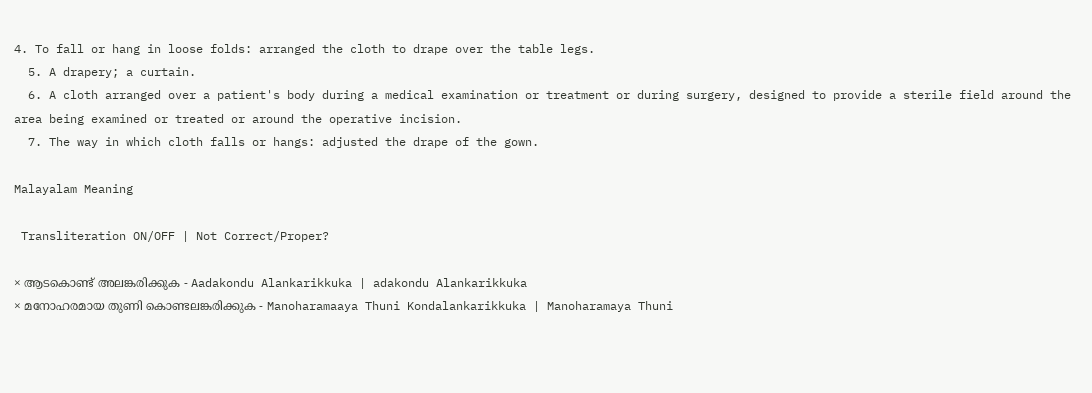4. To fall or hang in loose folds: arranged the cloth to drape over the table legs.
  5. A drapery; a curtain.
  6. A cloth arranged over a patient's body during a medical examination or treatment or during surgery, designed to provide a sterile field around the area being examined or treated or around the operative incision.
  7. The way in which cloth falls or hangs: adjusted the drape of the gown.

Malayalam Meaning

 Transliteration ON/OFF | Not Correct/Proper?

× ആടകൊണ്ട് അലങ്കരിക്കുക - Aadakondu Alankarikkuka | adakondu Alankarikkuka
× മനോഹരമായ തുണി കൊണ്ടലങ്കരിക്കുക - Manoharamaaya Thuni Kondalankarikkuka | Manoharamaya Thuni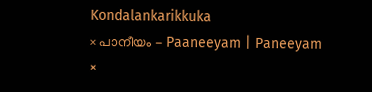Kondalankarikkuka
× പാനീയം - Paaneeyam | Paneeyam
×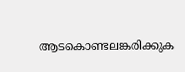ആടകൊണ്ടലങ്കരിക്കുക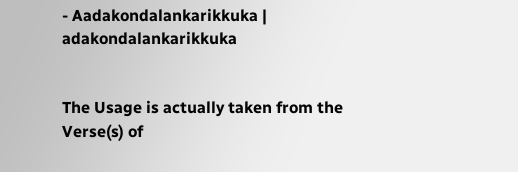- Aadakondalankarikkuka | adakondalankarikkuka


The Usage is actually taken from the Verse(s) of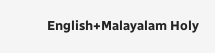English+Malayalam Holy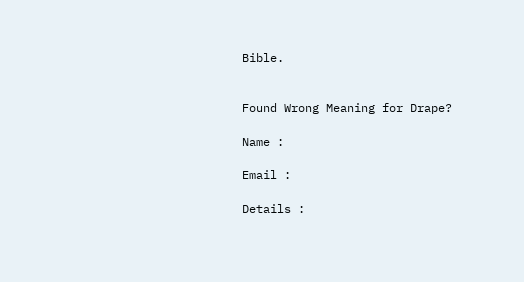Bible.


Found Wrong Meaning for Drape?

Name :

Email :

Details :